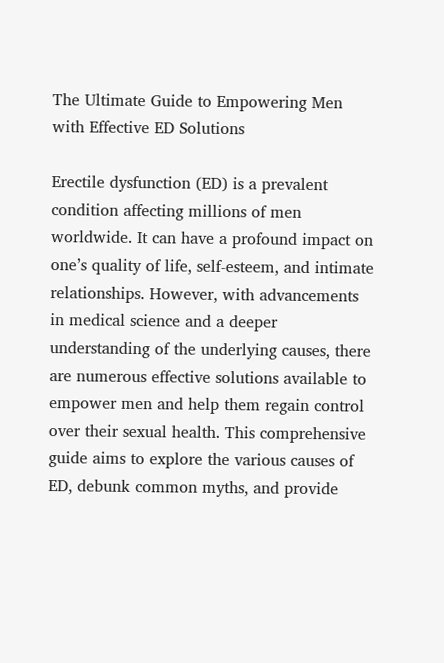The Ultimate Guide to Empowering Men with Effective ED Solutions

Erectile dysfunction (ED) is a prevalent condition affecting millions of men worldwide. It can have a profound impact on one’s quality of life, self-esteem, and intimate relationships. However, with advancements in medical science and a deeper understanding of the underlying causes, there are numerous effective solutions available to empower men and help them regain control over their sexual health. This comprehensive guide aims to explore the various causes of ED, debunk common myths, and provide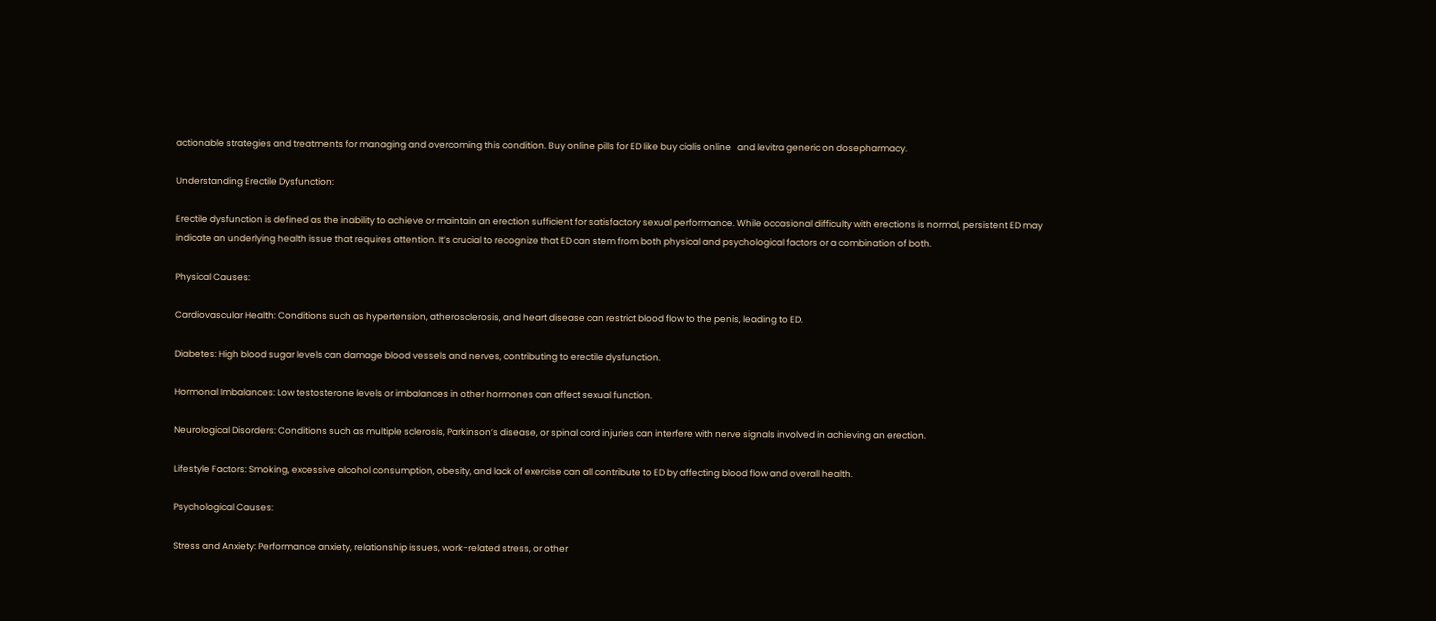actionable strategies and treatments for managing and overcoming this condition. Buy online pills for ED like buy cialis online   and levitra generic on dosepharmacy.

Understanding Erectile Dysfunction:

Erectile dysfunction is defined as the inability to achieve or maintain an erection sufficient for satisfactory sexual performance. While occasional difficulty with erections is normal, persistent ED may indicate an underlying health issue that requires attention. It’s crucial to recognize that ED can stem from both physical and psychological factors or a combination of both.

Physical Causes:

Cardiovascular Health: Conditions such as hypertension, atherosclerosis, and heart disease can restrict blood flow to the penis, leading to ED.

Diabetes: High blood sugar levels can damage blood vessels and nerves, contributing to erectile dysfunction.

Hormonal Imbalances: Low testosterone levels or imbalances in other hormones can affect sexual function.

Neurological Disorders: Conditions such as multiple sclerosis, Parkinson’s disease, or spinal cord injuries can interfere with nerve signals involved in achieving an erection.

Lifestyle Factors: Smoking, excessive alcohol consumption, obesity, and lack of exercise can all contribute to ED by affecting blood flow and overall health.

Psychological Causes:

Stress and Anxiety: Performance anxiety, relationship issues, work-related stress, or other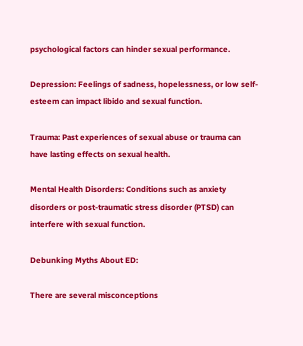psychological factors can hinder sexual performance.

Depression: Feelings of sadness, hopelessness, or low self-esteem can impact libido and sexual function.

Trauma: Past experiences of sexual abuse or trauma can have lasting effects on sexual health.

Mental Health Disorders: Conditions such as anxiety disorders or post-traumatic stress disorder (PTSD) can interfere with sexual function.

Debunking Myths About ED:

There are several misconceptions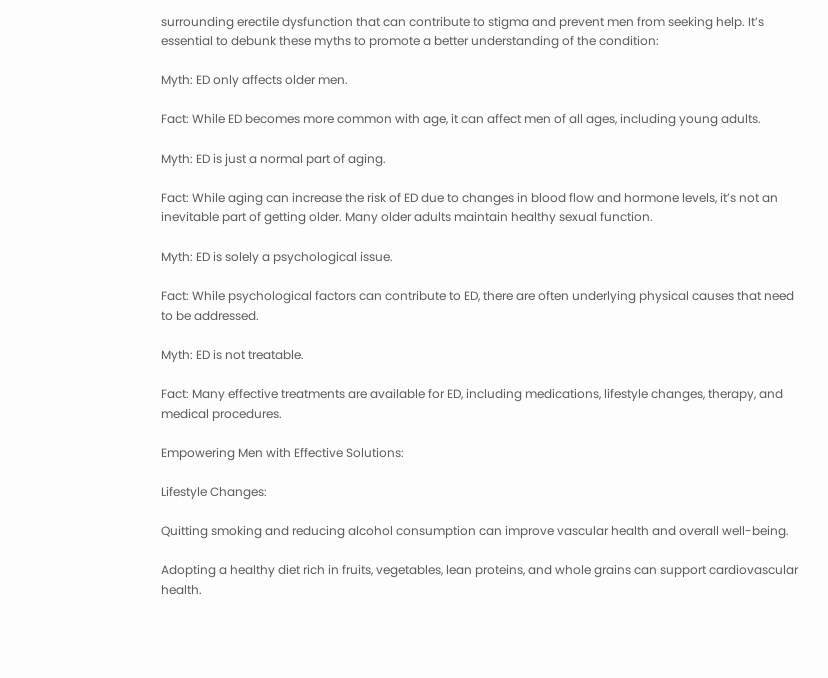surrounding erectile dysfunction that can contribute to stigma and prevent men from seeking help. It’s essential to debunk these myths to promote a better understanding of the condition:

Myth: ED only affects older men.

Fact: While ED becomes more common with age, it can affect men of all ages, including young adults.

Myth: ED is just a normal part of aging.

Fact: While aging can increase the risk of ED due to changes in blood flow and hormone levels, it’s not an inevitable part of getting older. Many older adults maintain healthy sexual function.

Myth: ED is solely a psychological issue.

Fact: While psychological factors can contribute to ED, there are often underlying physical causes that need to be addressed.

Myth: ED is not treatable.

Fact: Many effective treatments are available for ED, including medications, lifestyle changes, therapy, and medical procedures.

Empowering Men with Effective Solutions:

Lifestyle Changes:

Quitting smoking and reducing alcohol consumption can improve vascular health and overall well-being.

Adopting a healthy diet rich in fruits, vegetables, lean proteins, and whole grains can support cardiovascular health.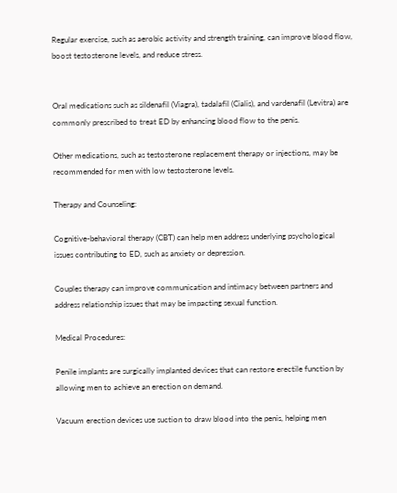Regular exercise, such as aerobic activity and strength training, can improve blood flow, boost testosterone levels, and reduce stress.


Oral medications such as sildenafil (Viagra), tadalafil (Cialis), and vardenafil (Levitra) are commonly prescribed to treat ED by enhancing blood flow to the penis.

Other medications, such as testosterone replacement therapy or injections, may be recommended for men with low testosterone levels.

Therapy and Counseling:

Cognitive-behavioral therapy (CBT) can help men address underlying psychological issues contributing to ED, such as anxiety or depression.

Couples therapy can improve communication and intimacy between partners and address relationship issues that may be impacting sexual function.

Medical Procedures:

Penile implants are surgically implanted devices that can restore erectile function by allowing men to achieve an erection on demand.

Vacuum erection devices use suction to draw blood into the penis, helping men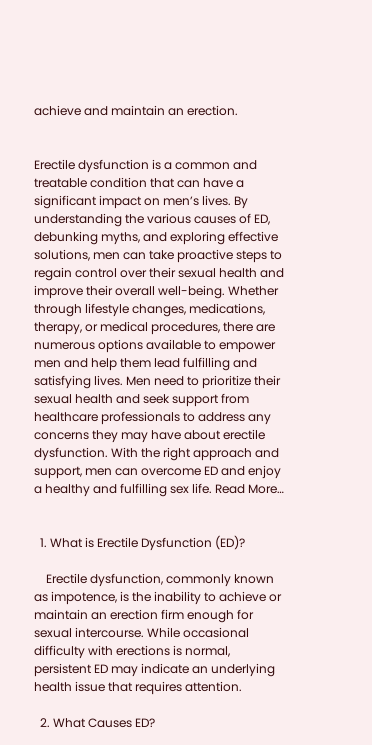achieve and maintain an erection.


Erectile dysfunction is a common and treatable condition that can have a significant impact on men’s lives. By understanding the various causes of ED, debunking myths, and exploring effective solutions, men can take proactive steps to regain control over their sexual health and improve their overall well-being. Whether through lifestyle changes, medications, therapy, or medical procedures, there are numerous options available to empower men and help them lead fulfilling and satisfying lives. Men need to prioritize their sexual health and seek support from healthcare professionals to address any concerns they may have about erectile dysfunction. With the right approach and support, men can overcome ED and enjoy a healthy and fulfilling sex life. Read More…


  1. What is Erectile Dysfunction (ED)?

    Erectile dysfunction, commonly known as impotence, is the inability to achieve or maintain an erection firm enough for sexual intercourse. While occasional difficulty with erections is normal, persistent ED may indicate an underlying health issue that requires attention.

  2. What Causes ED?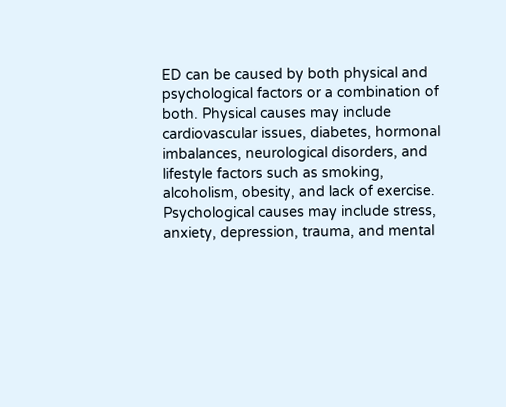ED can be caused by both physical and psychological factors or a combination of both. Physical causes may include cardiovascular issues, diabetes, hormonal imbalances, neurological disorders, and lifestyle factors such as smoking, alcoholism, obesity, and lack of exercise. Psychological causes may include stress, anxiety, depression, trauma, and mental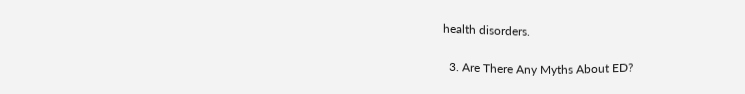health disorders.

  3. Are There Any Myths About ED?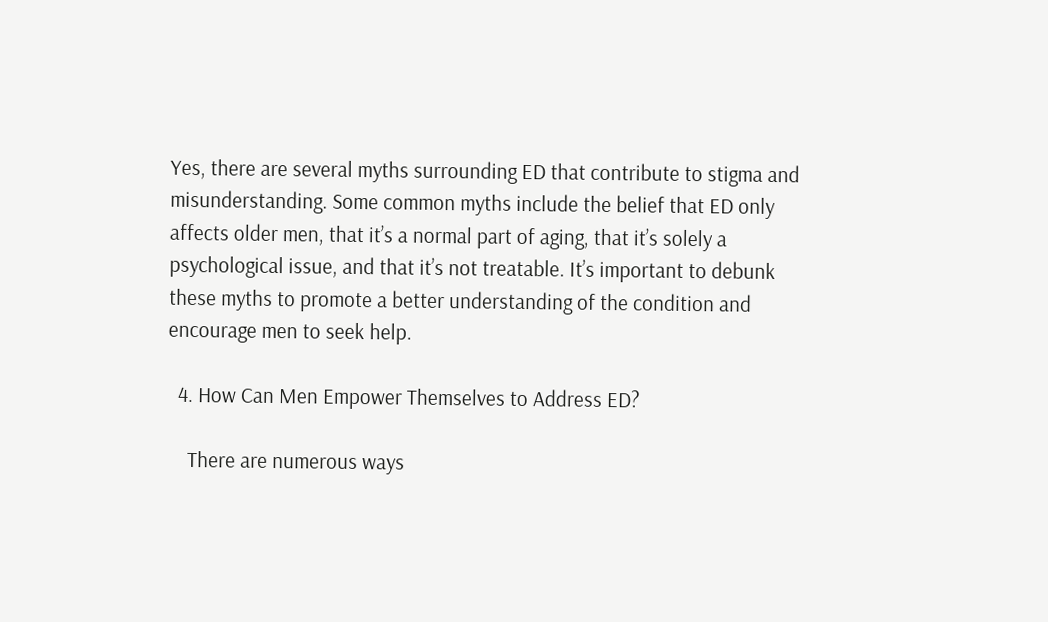Yes, there are several myths surrounding ED that contribute to stigma and misunderstanding. Some common myths include the belief that ED only affects older men, that it’s a normal part of aging, that it’s solely a psychological issue, and that it’s not treatable. It’s important to debunk these myths to promote a better understanding of the condition and encourage men to seek help.

  4. How Can Men Empower Themselves to Address ED?

    There are numerous ways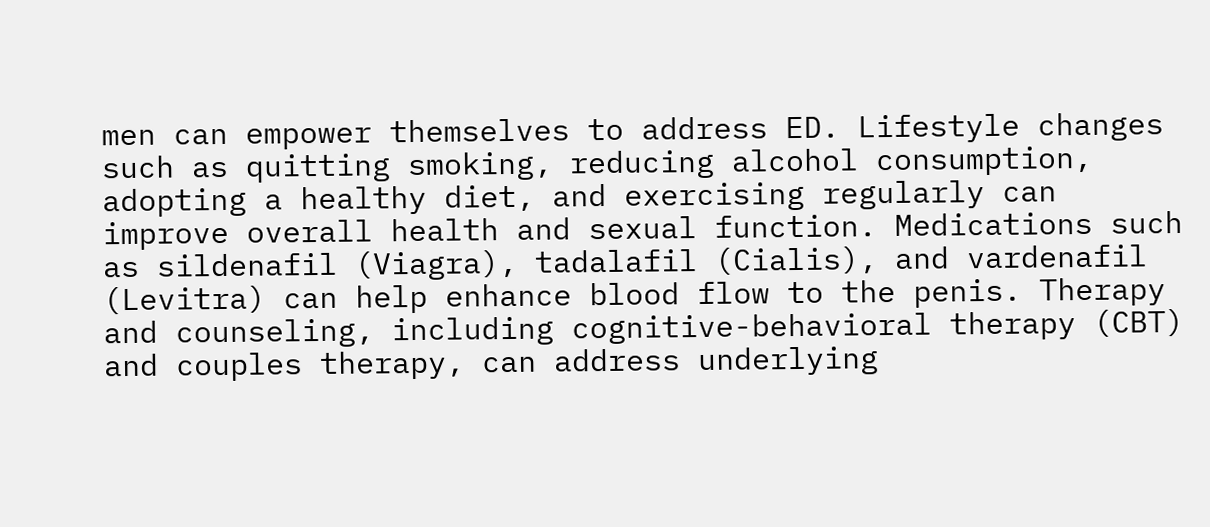men can empower themselves to address ED. Lifestyle changes such as quitting smoking, reducing alcohol consumption, adopting a healthy diet, and exercising regularly can improve overall health and sexual function. Medications such as sildenafil (Viagra), tadalafil (Cialis), and vardenafil (Levitra) can help enhance blood flow to the penis. Therapy and counseling, including cognitive-behavioral therapy (CBT) and couples therapy, can address underlying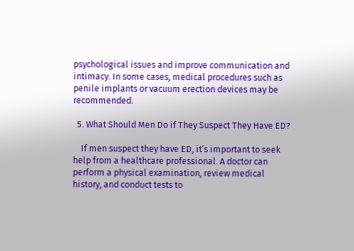psychological issues and improve communication and intimacy. In some cases, medical procedures such as penile implants or vacuum erection devices may be recommended.

  5. What Should Men Do if They Suspect They Have ED?

    If men suspect they have ED, it’s important to seek help from a healthcare professional. A doctor can perform a physical examination, review medical history, and conduct tests to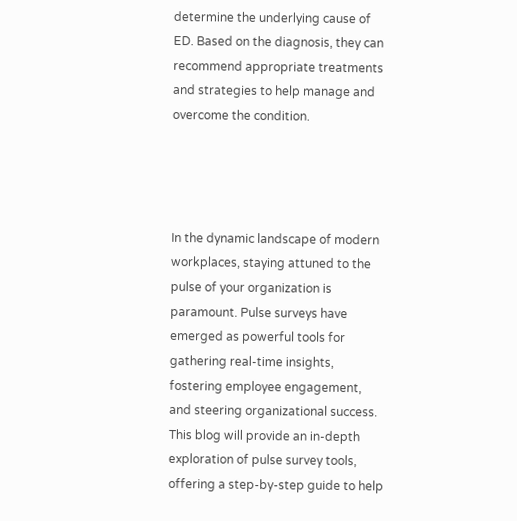determine the underlying cause of ED. Based on the diagnosis, they can recommend appropriate treatments and strategies to help manage and overcome the condition.




In the dynamic landscape of modern workplaces, staying attuned to the pulse of your organization is paramount. Pulse surveys have emerged as powerful tools for gathering real-time insights, fostering employee engagement, and steering organizational success. This blog will provide an in-depth exploration of pulse survey tools, offering a step-by-step guide to help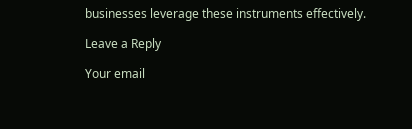businesses leverage these instruments effectively.

Leave a Reply

Your email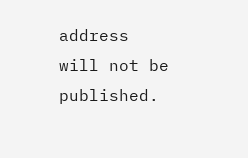address will not be published.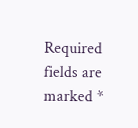Required fields are marked *